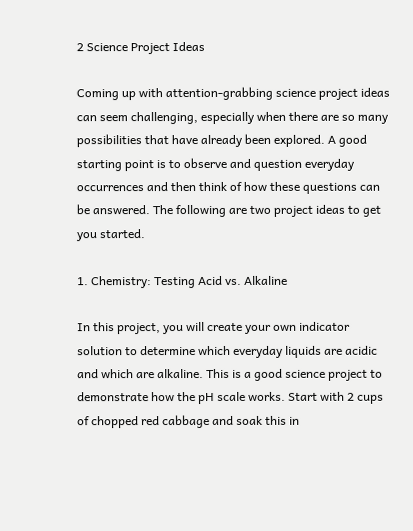2 Science Project Ideas

Coming up with attention-grabbing science project ideas can seem challenging, especially when there are so many possibilities that have already been explored. A good starting point is to observe and question everyday occurrences and then think of how these questions can be answered. The following are two project ideas to get you started.

1. Chemistry: Testing Acid vs. Alkaline

In this project, you will create your own indicator solution to determine which everyday liquids are acidic and which are alkaline. This is a good science project to demonstrate how the pH scale works. Start with 2 cups of chopped red cabbage and soak this in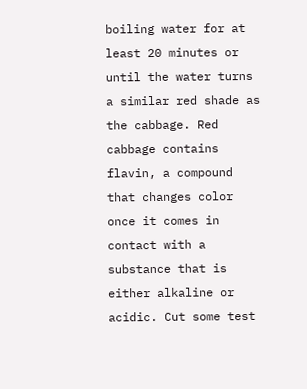boiling water for at least 20 minutes or until the water turns a similar red shade as the cabbage. Red cabbage contains flavin, a compound that changes color once it comes in contact with a substance that is either alkaline or acidic. Cut some test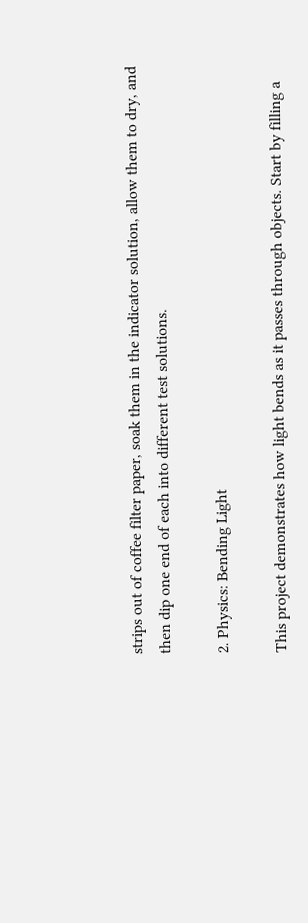strips out of coffee filter paper, soak them in the indicator solution, allow them to dry, and then dip one end of each into different test solutions.

2. Physics: Bending Light

This project demonstrates how light bends as it passes through objects. Start by filling a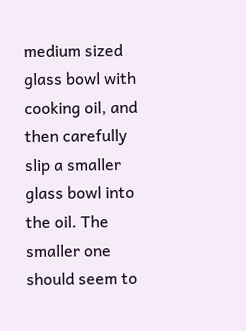medium sized glass bowl with cooking oil, and then carefully slip a smaller glass bowl into the oil. The smaller one should seem to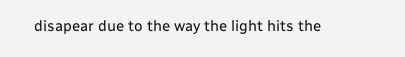disapear due to the way the light hits the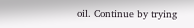oil. Continue by trying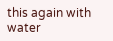this again with water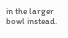in the larger bowl instead.